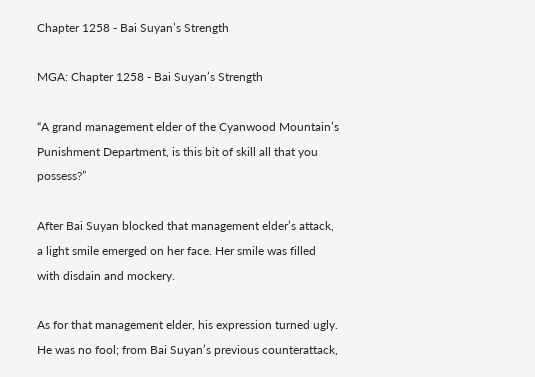Chapter 1258 - Bai Suyan’s Strength

MGA: Chapter 1258 - Bai Suyan’s Strength

“A grand management elder of the Cyanwood Mountain’s Punishment Department, is this bit of skill all that you possess?”

After Bai Suyan blocked that management elder’s attack, a light smile emerged on her face. Her smile was filled with disdain and mockery.

As for that management elder, his expression turned ugly. He was no fool; from Bai Suyan’s previous counterattack,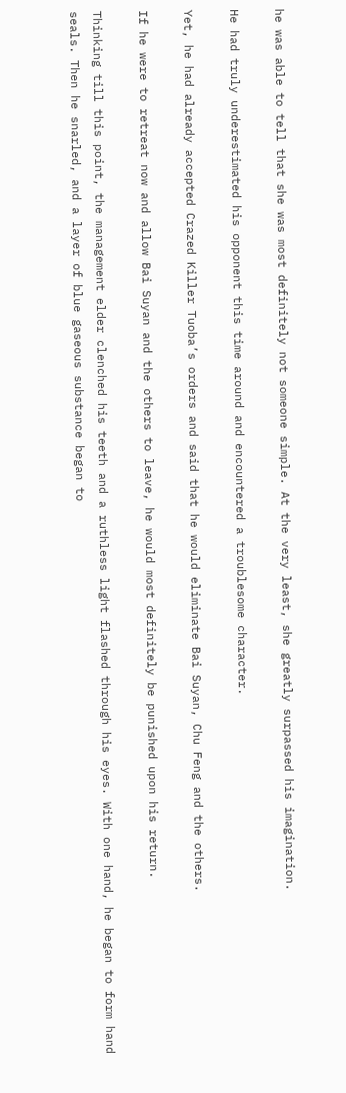he was able to tell that she was most definitely not someone simple. At the very least, she greatly surpassed his imagination.

He had truly underestimated his opponent this time around and encountered a troublesome character.

Yet, he had already accepted Crazed Killer Tuoba’s orders and said that he would eliminate Bai Suyan, Chu Feng and the others.

If he were to retreat now and allow Bai Suyan and the others to leave, he would most definitely be punished upon his return.

Thinking till this point, the management elder clenched his teeth and a ruthless light flashed through his eyes. With one hand, he began to form hand seals. Then he snarled, and a layer of blue gaseous substance began to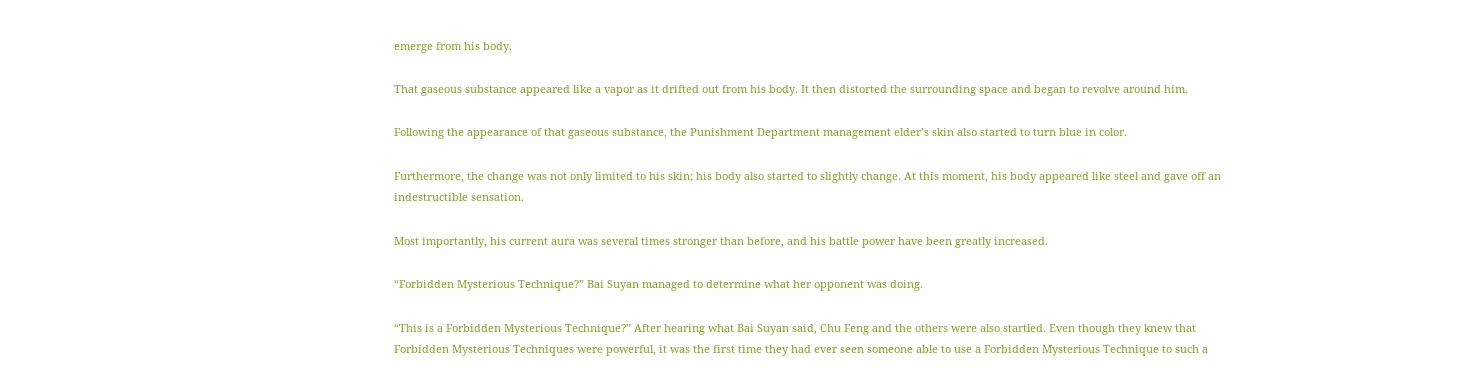emerge from his body.

That gaseous substance appeared like a vapor as it drifted out from his body. It then distorted the surrounding space and began to revolve around him.

Following the appearance of that gaseous substance, the Punishment Department management elder’s skin also started to turn blue in color.

Furthermore, the change was not only limited to his skin; his body also started to slightly change. At this moment, his body appeared like steel and gave off an indestructible sensation.

Most importantly, his current aura was several times stronger than before, and his battle power have been greatly increased.

“Forbidden Mysterious Technique?” Bai Suyan managed to determine what her opponent was doing.

“This is a Forbidden Mysterious Technique?” After hearing what Bai Suyan said, Chu Feng and the others were also startled. Even though they knew that Forbidden Mysterious Techniques were powerful, it was the first time they had ever seen someone able to use a Forbidden Mysterious Technique to such a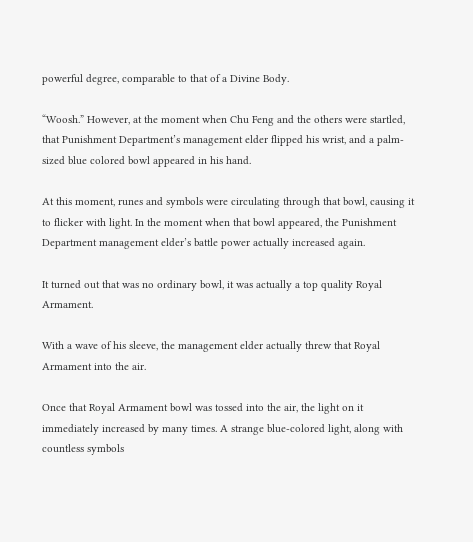powerful degree, comparable to that of a Divine Body.

“Woosh.” However, at the moment when Chu Feng and the others were startled, that Punishment Department’s management elder flipped his wrist, and a palm-sized blue colored bowl appeared in his hand.

At this moment, runes and symbols were circulating through that bowl, causing it to flicker with light. In the moment when that bowl appeared, the Punishment Department management elder’s battle power actually increased again.

It turned out that was no ordinary bowl, it was actually a top quality Royal Armament.

With a wave of his sleeve, the management elder actually threw that Royal Armament into the air.

Once that Royal Armament bowl was tossed into the air, the light on it immediately increased by many times. A strange blue-colored light, along with countless symbols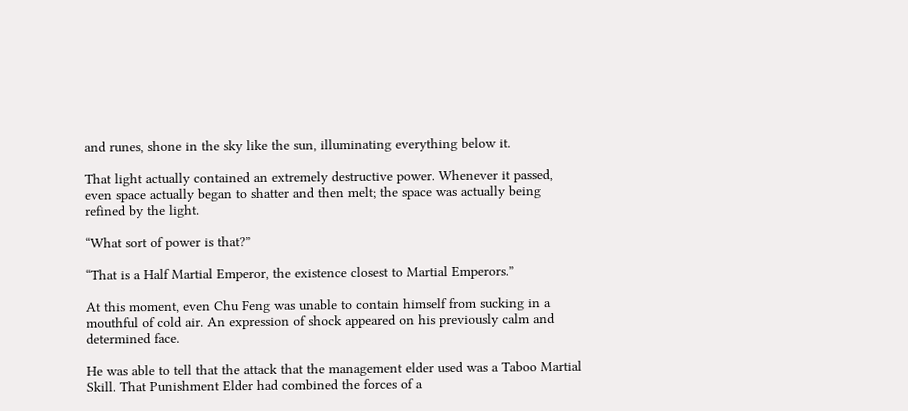and runes, shone in the sky like the sun, illuminating everything below it.

That light actually contained an extremely destructive power. Whenever it passed, even space actually began to shatter and then melt; the space was actually being refined by the light.

“What sort of power is that?”

“That is a Half Martial Emperor, the existence closest to Martial Emperors.”

At this moment, even Chu Feng was unable to contain himself from sucking in a mouthful of cold air. An expression of shock appeared on his previously calm and determined face.

He was able to tell that the attack that the management elder used was a Taboo Martial Skill. That Punishment Elder had combined the forces of a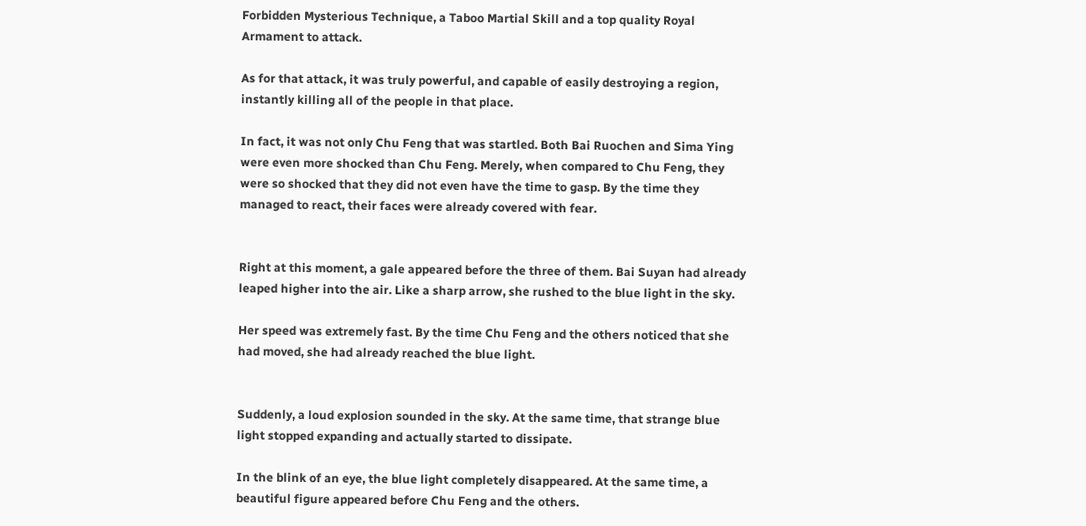Forbidden Mysterious Technique, a Taboo Martial Skill and a top quality Royal Armament to attack.

As for that attack, it was truly powerful, and capable of easily destroying a region, instantly killing all of the people in that place.

In fact, it was not only Chu Feng that was startled. Both Bai Ruochen and Sima Ying were even more shocked than Chu Feng. Merely, when compared to Chu Feng, they were so shocked that they did not even have the time to gasp. By the time they managed to react, their faces were already covered with fear.


Right at this moment, a gale appeared before the three of them. Bai Suyan had already leaped higher into the air. Like a sharp arrow, she rushed to the blue light in the sky.

Her speed was extremely fast. By the time Chu Feng and the others noticed that she had moved, she had already reached the blue light.


Suddenly, a loud explosion sounded in the sky. At the same time, that strange blue light stopped expanding and actually started to dissipate.

In the blink of an eye, the blue light completely disappeared. At the same time, a beautiful figure appeared before Chu Feng and the others.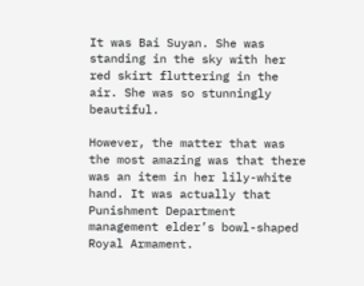It was Bai Suyan. She was standing in the sky with her red skirt fluttering in the air. She was so stunningly beautiful.

However, the matter that was the most amazing was that there was an item in her lily-white hand. It was actually that Punishment Department management elder’s bowl-shaped Royal Armament.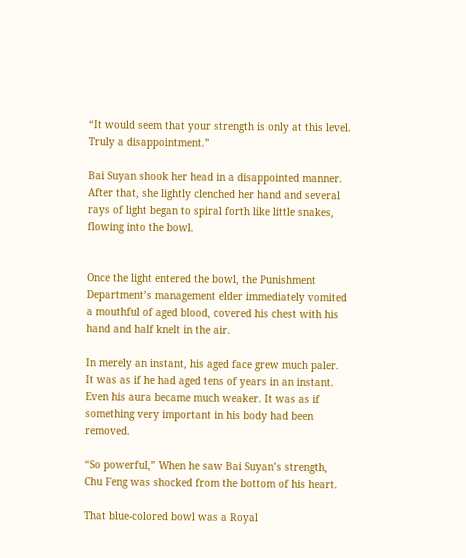“It would seem that your strength is only at this level. Truly a disappointment.”

Bai Suyan shook her head in a disappointed manner. After that, she lightly clenched her hand and several rays of light began to spiral forth like little snakes, flowing into the bowl.


Once the light entered the bowl, the Punishment Department’s management elder immediately vomited a mouthful of aged blood, covered his chest with his hand and half knelt in the air.

In merely an instant, his aged face grew much paler. It was as if he had aged tens of years in an instant. Even his aura became much weaker. It was as if something very important in his body had been removed.

“So powerful,” When he saw Bai Suyan’s strength, Chu Feng was shocked from the bottom of his heart.

That blue-colored bowl was a Royal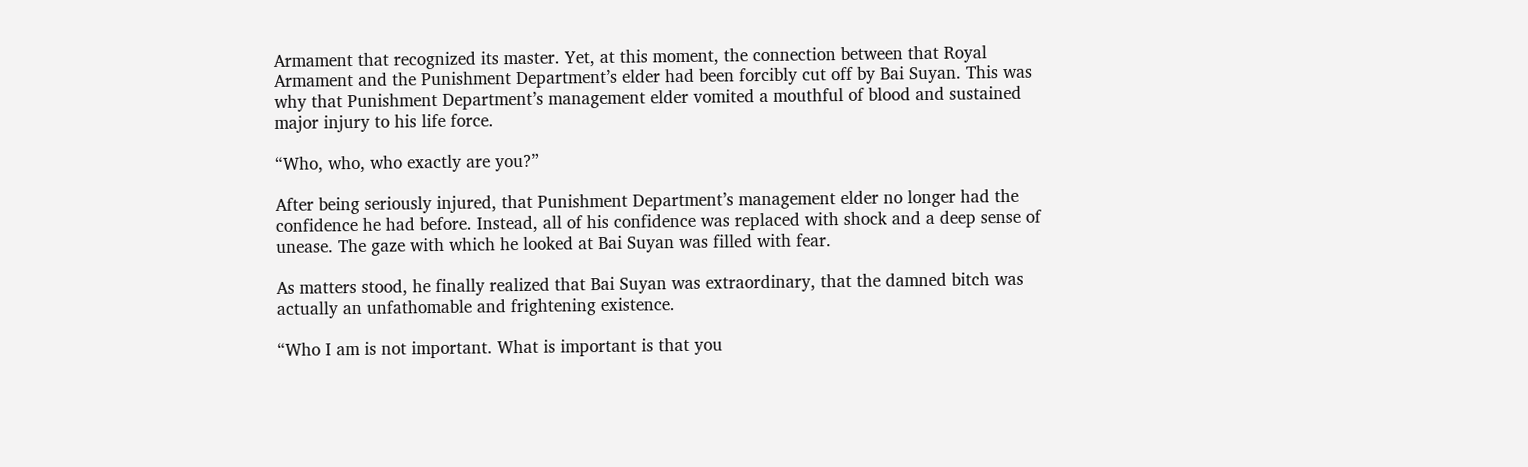Armament that recognized its master. Yet, at this moment, the connection between that Royal Armament and the Punishment Department’s elder had been forcibly cut off by Bai Suyan. This was why that Punishment Department’s management elder vomited a mouthful of blood and sustained major injury to his life force.

“Who, who, who exactly are you?”

After being seriously injured, that Punishment Department’s management elder no longer had the confidence he had before. Instead, all of his confidence was replaced with shock and a deep sense of unease. The gaze with which he looked at Bai Suyan was filled with fear.

As matters stood, he finally realized that Bai Suyan was extraordinary, that the damned bitch was actually an unfathomable and frightening existence.

“Who I am is not important. What is important is that you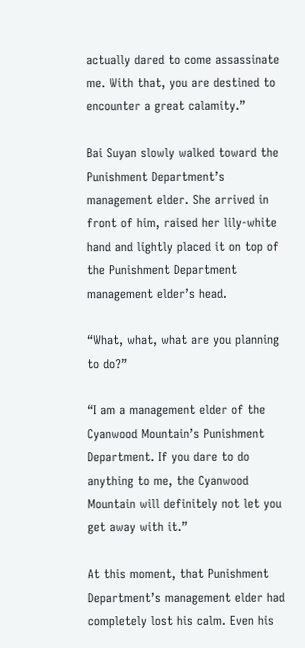actually dared to come assassinate me. With that, you are destined to encounter a great calamity.”

Bai Suyan slowly walked toward the Punishment Department’s management elder. She arrived in front of him, raised her lily-white hand and lightly placed it on top of the Punishment Department management elder’s head.

“What, what, what are you planning to do?”

“I am a management elder of the Cyanwood Mountain’s Punishment Department. If you dare to do anything to me, the Cyanwood Mountain will definitely not let you get away with it.”

At this moment, that Punishment Department’s management elder had completely lost his calm. Even his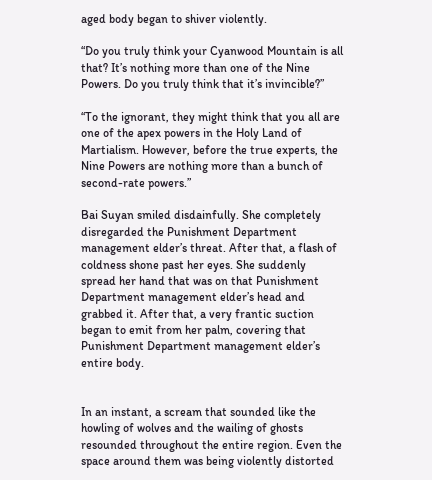aged body began to shiver violently.

“Do you truly think your Cyanwood Mountain is all that? It’s nothing more than one of the Nine Powers. Do you truly think that it’s invincible?”

“To the ignorant, they might think that you all are one of the apex powers in the Holy Land of Martialism. However, before the true experts, the Nine Powers are nothing more than a bunch of second-rate powers.”

Bai Suyan smiled disdainfully. She completely disregarded the Punishment Department management elder’s threat. After that, a flash of coldness shone past her eyes. She suddenly spread her hand that was on that Punishment Department management elder’s head and grabbed it. After that, a very frantic suction began to emit from her palm, covering that Punishment Department management elder’s entire body.


In an instant, a scream that sounded like the howling of wolves and the wailing of ghosts resounded throughout the entire region. Even the space around them was being violently distorted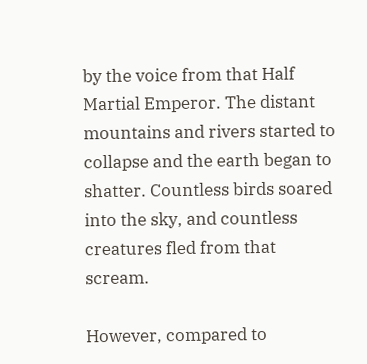by the voice from that Half Martial Emperor. The distant mountains and rivers started to collapse and the earth began to shatter. Countless birds soared into the sky, and countless creatures fled from that scream.

However, compared to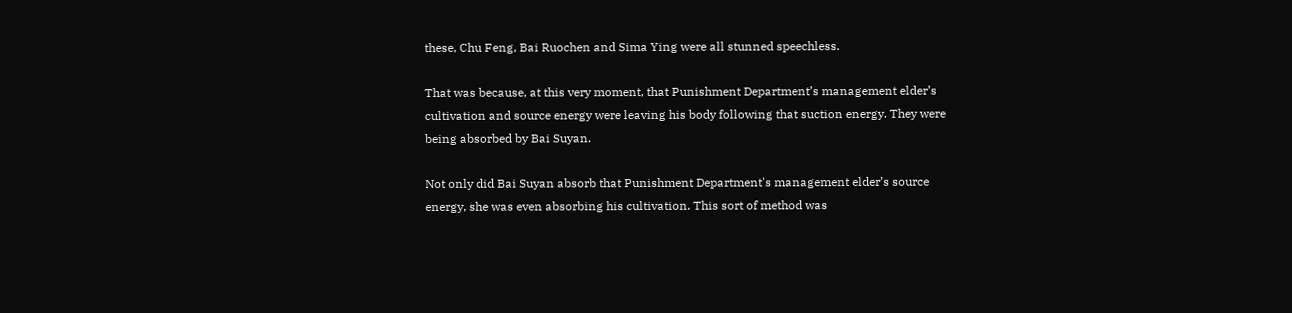these, Chu Feng, Bai Ruochen and Sima Ying were all stunned speechless.

That was because, at this very moment, that Punishment Department’s management elder’s cultivation and source energy were leaving his body following that suction energy. They were being absorbed by Bai Suyan.

Not only did Bai Suyan absorb that Punishment Department's management elder’s source energy, she was even absorbing his cultivation. This sort of method was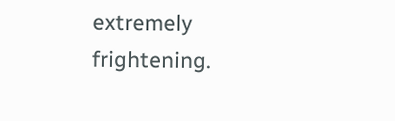extremely frightening.